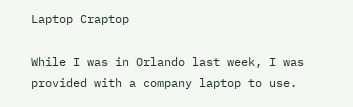Laptop Craptop

While I was in Orlando last week, I was provided with a company laptop to use.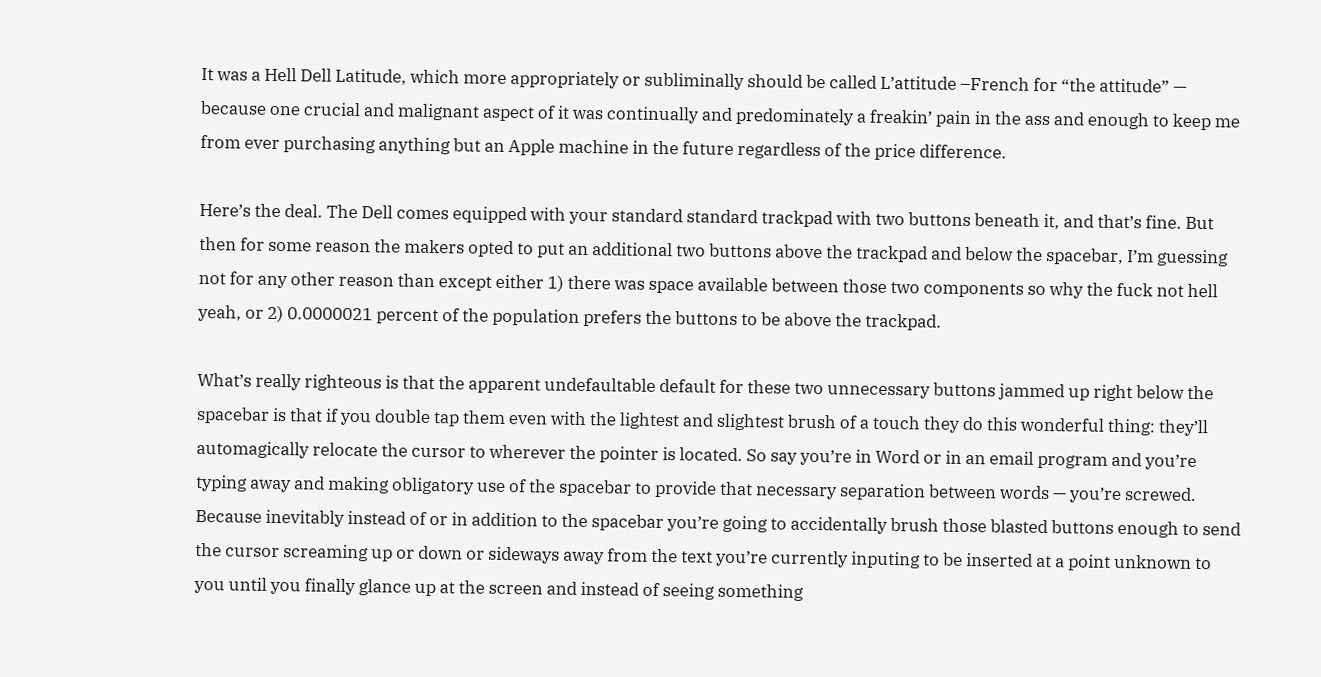It was a Hell Dell Latitude, which more appropriately or subliminally should be called L’attitude –French for “the attitude” — because one crucial and malignant aspect of it was continually and predominately a freakin’ pain in the ass and enough to keep me from ever purchasing anything but an Apple machine in the future regardless of the price difference.

Here’s the deal. The Dell comes equipped with your standard standard trackpad with two buttons beneath it, and that’s fine. But then for some reason the makers opted to put an additional two buttons above the trackpad and below the spacebar, I’m guessing not for any other reason than except either 1) there was space available between those two components so why the fuck not hell yeah, or 2) 0.0000021 percent of the population prefers the buttons to be above the trackpad.

What’s really righteous is that the apparent undefaultable default for these two unnecessary buttons jammed up right below the spacebar is that if you double tap them even with the lightest and slightest brush of a touch they do this wonderful thing: they’ll automagically relocate the cursor to wherever the pointer is located. So say you’re in Word or in an email program and you’re typing away and making obligatory use of the spacebar to provide that necessary separation between words — you’re screwed. Because inevitably instead of or in addition to the spacebar you’re going to accidentally brush those blasted buttons enough to send the cursor screaming up or down or sideways away from the text you’re currently inputing to be inserted at a point unknown to you until you finally glance up at the screen and instead of seeing something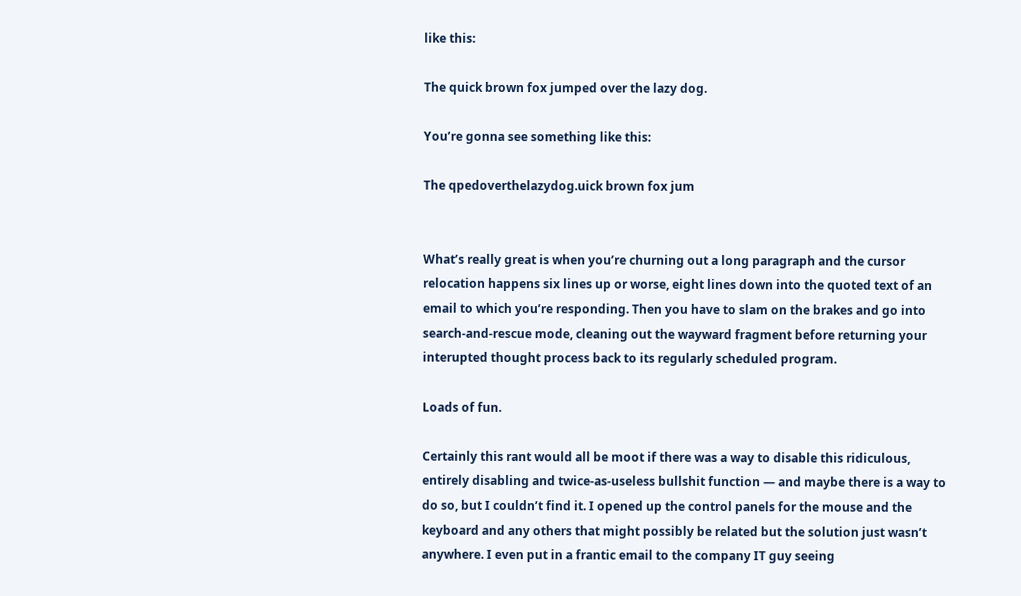like this:

The quick brown fox jumped over the lazy dog.

You’re gonna see something like this:

The qpedoverthelazydog.uick brown fox jum


What’s really great is when you’re churning out a long paragraph and the cursor relocation happens six lines up or worse, eight lines down into the quoted text of an email to which you’re responding. Then you have to slam on the brakes and go into search-and-rescue mode, cleaning out the wayward fragment before returning your interupted thought process back to its regularly scheduled program.

Loads of fun.

Certainly this rant would all be moot if there was a way to disable this ridiculous, entirely disabling and twice-as-useless bullshit function — and maybe there is a way to do so, but I couldn’t find it. I opened up the control panels for the mouse and the keyboard and any others that might possibly be related but the solution just wasn’t anywhere. I even put in a frantic email to the company IT guy seeing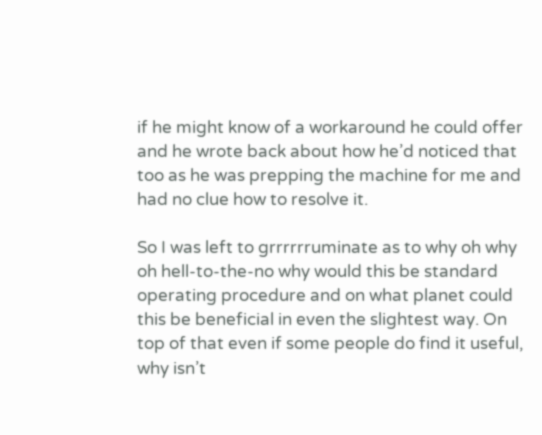if he might know of a workaround he could offer and he wrote back about how he’d noticed that too as he was prepping the machine for me and had no clue how to resolve it.

So I was left to grrrrrruminate as to why oh why oh hell-to-the-no why would this be standard operating procedure and on what planet could this be beneficial in even the slightest way. On top of that even if some people do find it useful, why isn’t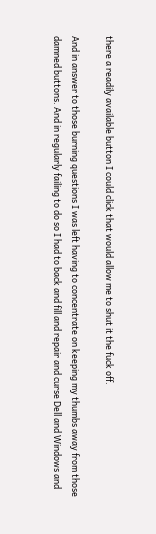there a readily available button I could click that would allow me to shut it the fuck off.

And in answer to those burning questions I was left having to concentrate on keeping my thumbs away from those damned buttons. And in regularly failing to do so I had to back and fill and repair and curse Dell and Windows and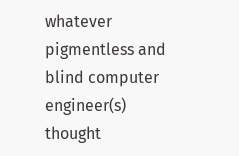whatever pigmentless and blind computer engineer(s) thought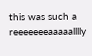this was such a reeeeeeeaaaaalllly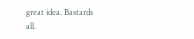great idea. Bastards all.